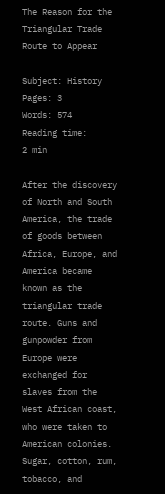The Reason for the Triangular Trade Route to Appear

Subject: History
Pages: 3
Words: 574
Reading time:
2 min

After the discovery of North and South America, the trade of goods between Africa, Europe, and America became known as the triangular trade route. Guns and gunpowder from Europe were exchanged for slaves from the West African coast, who were taken to American colonies. Sugar, cotton, rum, tobacco, and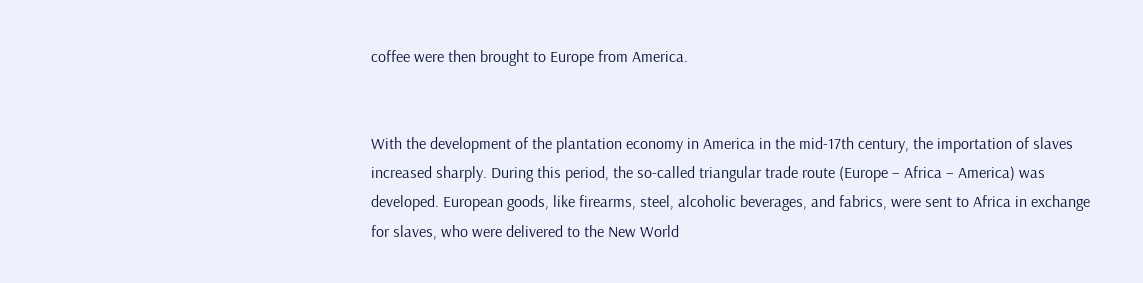coffee were then brought to Europe from America.


With the development of the plantation economy in America in the mid-17th century, the importation of slaves increased sharply. During this period, the so-called triangular trade route (Europe – Africa – America) was developed. European goods, like firearms, steel, alcoholic beverages, and fabrics, were sent to Africa in exchange for slaves, who were delivered to the New World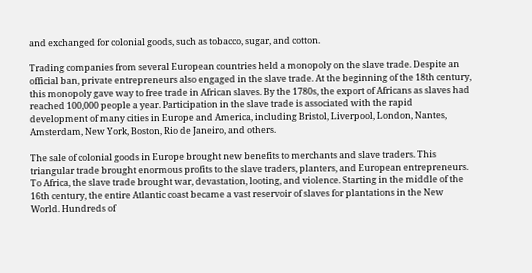and exchanged for colonial goods, such as tobacco, sugar, and cotton.

Trading companies from several European countries held a monopoly on the slave trade. Despite an official ban, private entrepreneurs also engaged in the slave trade. At the beginning of the 18th century, this monopoly gave way to free trade in African slaves. By the 1780s, the export of Africans as slaves had reached 100,000 people a year. Participation in the slave trade is associated with the rapid development of many cities in Europe and America, including Bristol, Liverpool, London, Nantes, Amsterdam, New York, Boston, Rio de Janeiro, and others.

The sale of colonial goods in Europe brought new benefits to merchants and slave traders. This triangular trade brought enormous profits to the slave traders, planters, and European entrepreneurs. To Africa, the slave trade brought war, devastation, looting, and violence. Starting in the middle of the 16th century, the entire Atlantic coast became a vast reservoir of slaves for plantations in the New World. Hundreds of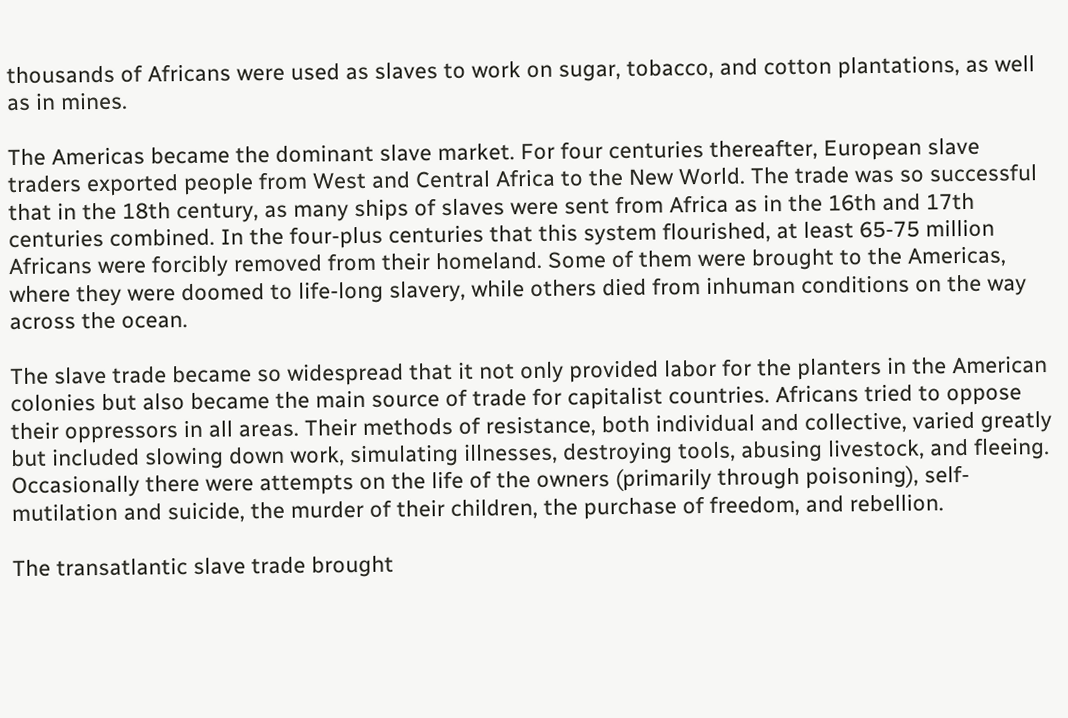thousands of Africans were used as slaves to work on sugar, tobacco, and cotton plantations, as well as in mines.

The Americas became the dominant slave market. For four centuries thereafter, European slave traders exported people from West and Central Africa to the New World. The trade was so successful that in the 18th century, as many ships of slaves were sent from Africa as in the 16th and 17th centuries combined. In the four-plus centuries that this system flourished, at least 65-75 million Africans were forcibly removed from their homeland. Some of them were brought to the Americas, where they were doomed to life-long slavery, while others died from inhuman conditions on the way across the ocean.

The slave trade became so widespread that it not only provided labor for the planters in the American colonies but also became the main source of trade for capitalist countries. Africans tried to oppose their oppressors in all areas. Their methods of resistance, both individual and collective, varied greatly but included slowing down work, simulating illnesses, destroying tools, abusing livestock, and fleeing. Occasionally there were attempts on the life of the owners (primarily through poisoning), self-mutilation and suicide, the murder of their children, the purchase of freedom, and rebellion.

The transatlantic slave trade brought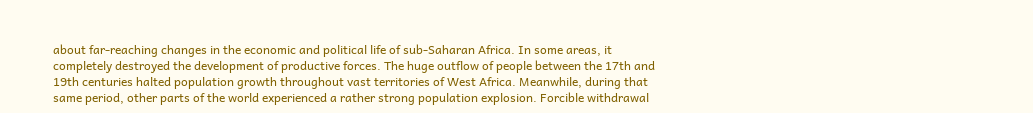about far-reaching changes in the economic and political life of sub-Saharan Africa. In some areas, it completely destroyed the development of productive forces. The huge outflow of people between the 17th and 19th centuries halted population growth throughout vast territories of West Africa. Meanwhile, during that same period, other parts of the world experienced a rather strong population explosion. Forcible withdrawal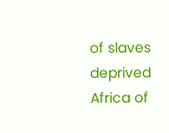of slaves deprived Africa of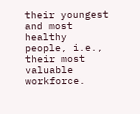their youngest and most healthy people, i.e., their most valuable workforce.